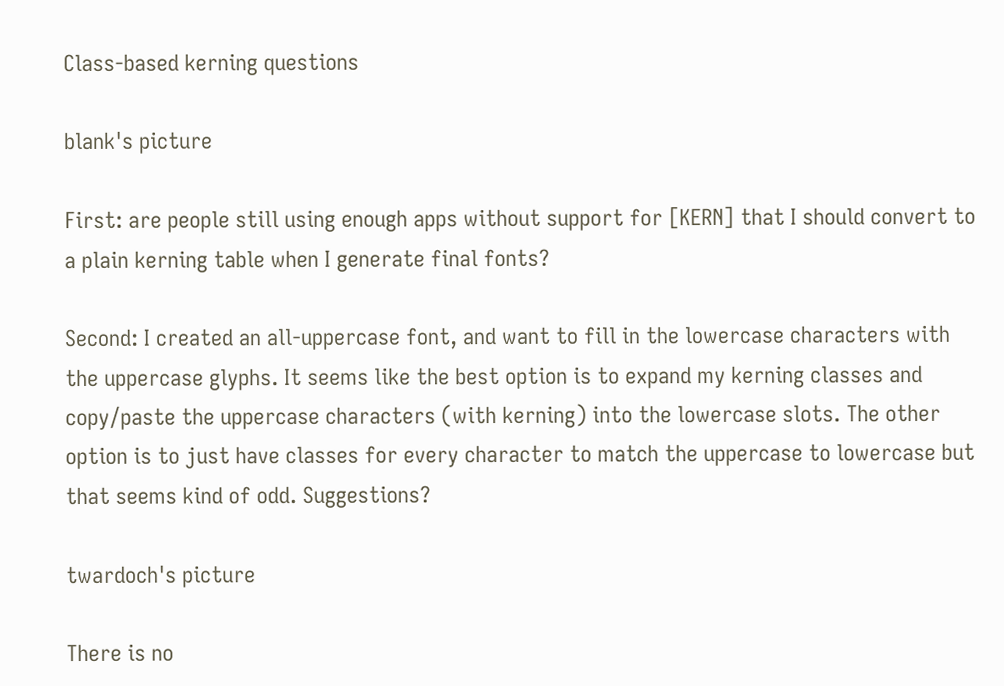Class-based kerning questions

blank's picture

First: are people still using enough apps without support for [KERN] that I should convert to a plain kerning table when I generate final fonts?

Second: I created an all-uppercase font, and want to fill in the lowercase characters with the uppercase glyphs. It seems like the best option is to expand my kerning classes and copy/paste the uppercase characters (with kerning) into the lowercase slots. The other option is to just have classes for every character to match the uppercase to lowercase but that seems kind of odd. Suggestions?

twardoch's picture

There is no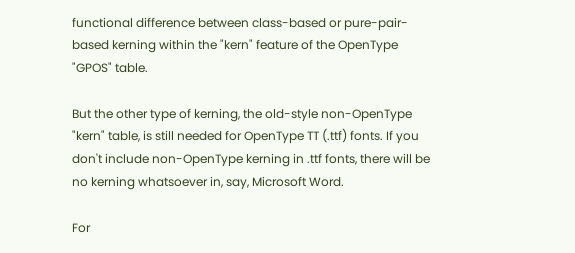functional difference between class-based or pure-pair-based kerning within the "kern" feature of the OpenType "GPOS" table.

But the other type of kerning, the old-style non-OpenType "kern" table, is still needed for OpenType TT (.ttf) fonts. If you don't include non-OpenType kerning in .ttf fonts, there will be no kerning whatsoever in, say, Microsoft Word.

For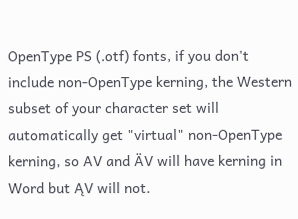OpenType PS (.otf) fonts, if you don't include non-OpenType kerning, the Western subset of your character set will automatically get "virtual" non-OpenType kerning, so AV and ÄV will have kerning in Word but ĄV will not.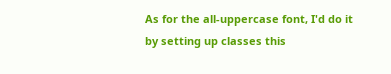As for the all-uppercase font, I'd do it by setting up classes this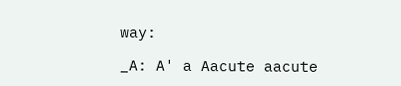way:

_A: A' a Aacute aacute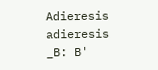Adieresis adieresis
_B: B'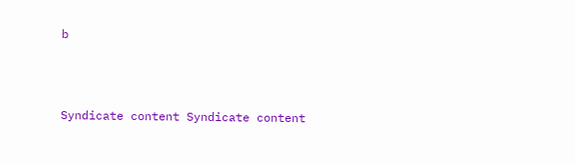b



Syndicate content Syndicate content